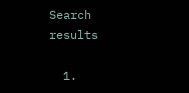Search results

  1.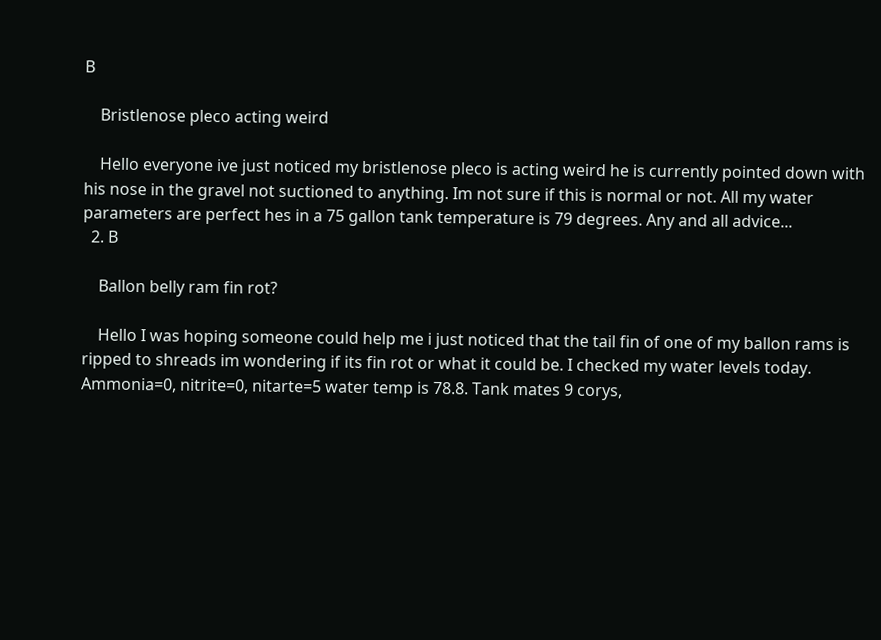B

    Bristlenose pleco acting weird

    Hello everyone ive just noticed my bristlenose pleco is acting weird he is currently pointed down with his nose in the gravel not suctioned to anything. Im not sure if this is normal or not. All my water parameters are perfect hes in a 75 gallon tank temperature is 79 degrees. Any and all advice...
  2. B

    Ballon belly ram fin rot?

    Hello I was hoping someone could help me i just noticed that the tail fin of one of my ballon rams is ripped to shreads im wondering if its fin rot or what it could be. I checked my water levels today. Ammonia=0, nitrite=0, nitarte=5 water temp is 78.8. Tank mates 9 corys,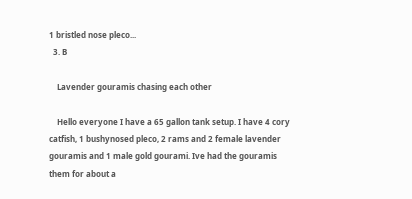1 bristled nose pleco...
  3. B

    Lavender gouramis chasing each other

    Hello everyone I have a 65 gallon tank setup. I have 4 cory catfish, 1 bushynosed pleco, 2 rams and 2 female lavender gouramis and 1 male gold gourami. Ive had the gouramis them for about a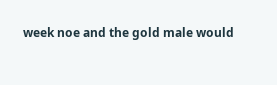week noe and the gold male would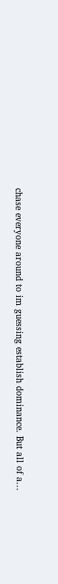chase everyone around to im guessing establish dominance. But all of a...